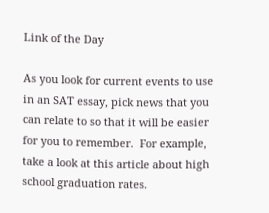Link of the Day

As you look for current events to use in an SAT essay, pick news that you can relate to so that it will be easier for you to remember.  For example, take a look at this article about high school graduation rates.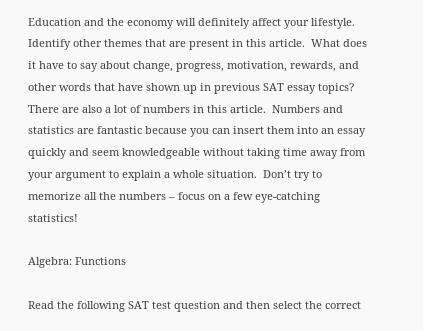Education and the economy will definitely affect your lifestyle.  Identify other themes that are present in this article.  What does it have to say about change, progress, motivation, rewards, and other words that have shown up in previous SAT essay topics?  There are also a lot of numbers in this article.  Numbers and statistics are fantastic because you can insert them into an essay quickly and seem knowledgeable without taking time away from your argument to explain a whole situation.  Don’t try to memorize all the numbers – focus on a few eye-catching statistics!

Algebra: Functions

Read the following SAT test question and then select the correct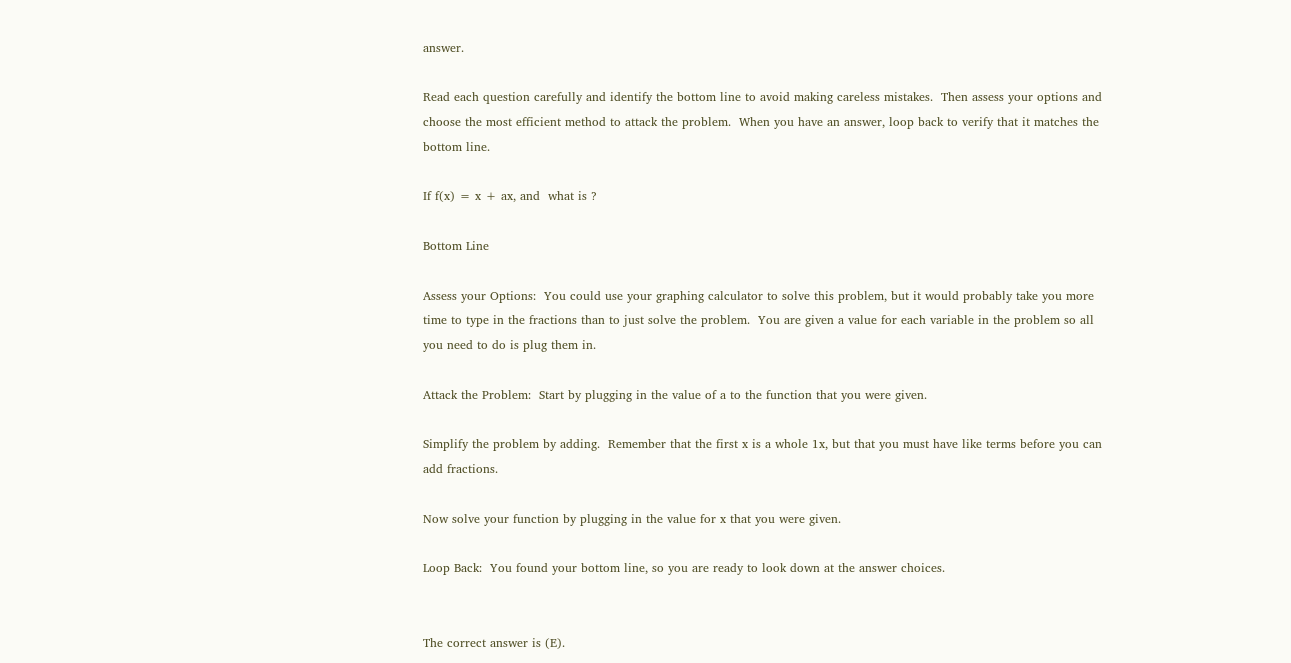answer.

Read each question carefully and identify the bottom line to avoid making careless mistakes.  Then assess your options and choose the most efficient method to attack the problem.  When you have an answer, loop back to verify that it matches the bottom line.

If f(x) = x + ax, and  what is ?

Bottom Line

Assess your Options:  You could use your graphing calculator to solve this problem, but it would probably take you more time to type in the fractions than to just solve the problem.  You are given a value for each variable in the problem so all you need to do is plug them in.

Attack the Problem:  Start by plugging in the value of a to the function that you were given.

Simplify the problem by adding.  Remember that the first x is a whole 1x, but that you must have like terms before you can add fractions.

Now solve your function by plugging in the value for x that you were given.

Loop Back:  You found your bottom line, so you are ready to look down at the answer choices.


The correct answer is (E).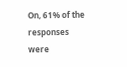On, 61% of the responses were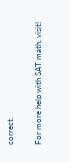correct.

For more help with SAT math, visit!